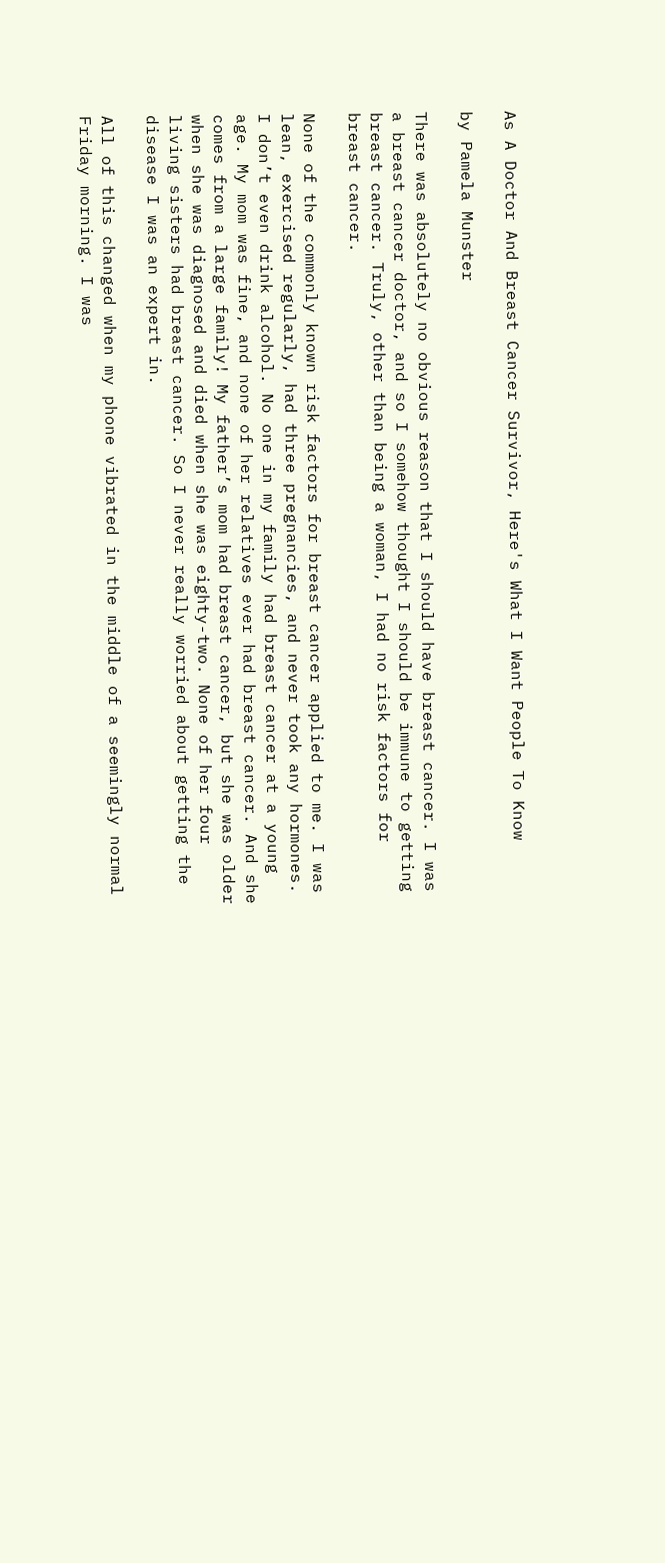As A Doctor And Breast Cancer Survivor, Here's What I Want People To Know

by Pamela Munster

There was absolutely no obvious reason that I should have breast cancer. I was a breast cancer doctor, and so I somehow thought I should be immune to getting breast cancer. Truly, other than being a woman, I had no risk factors for breast cancer.

None of the commonly known risk factors for breast cancer applied to me. I was lean, exercised regularly, had three pregnancies, and never took any hormones. I don’t even drink alcohol. No one in my family had breast cancer at a young age. My mom was fine, and none of her relatives ever had breast cancer. And she comes from a large family! My father’s mom had breast cancer, but she was older when she was diagnosed and died when she was eighty-two. None of her four living sisters had breast cancer. So I never really worried about getting the disease I was an expert in.

All of this changed when my phone vibrated in the middle of a seemingly normal Friday morning. I was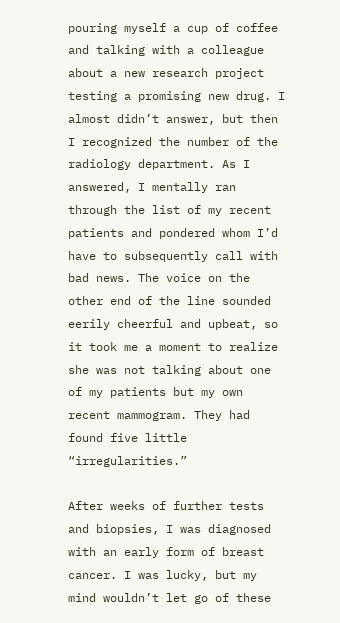pouring myself a cup of coffee and talking with a colleague about a new research project testing a promising new drug. I almost didn’t answer, but then I recognized the number of the radiology department. As I answered, I mentally ran through the list of my recent patients and pondered whom I’d have to subsequently call with bad news. The voice on the other end of the line sounded eerily cheerful and upbeat, so it took me a moment to realize she was not talking about one of my patients but my own recent mammogram. They had found five little “irregularities.”

After weeks of further tests and biopsies, I was diagnosed with an early form of breast cancer. I was lucky, but my mind wouldn’t let go of these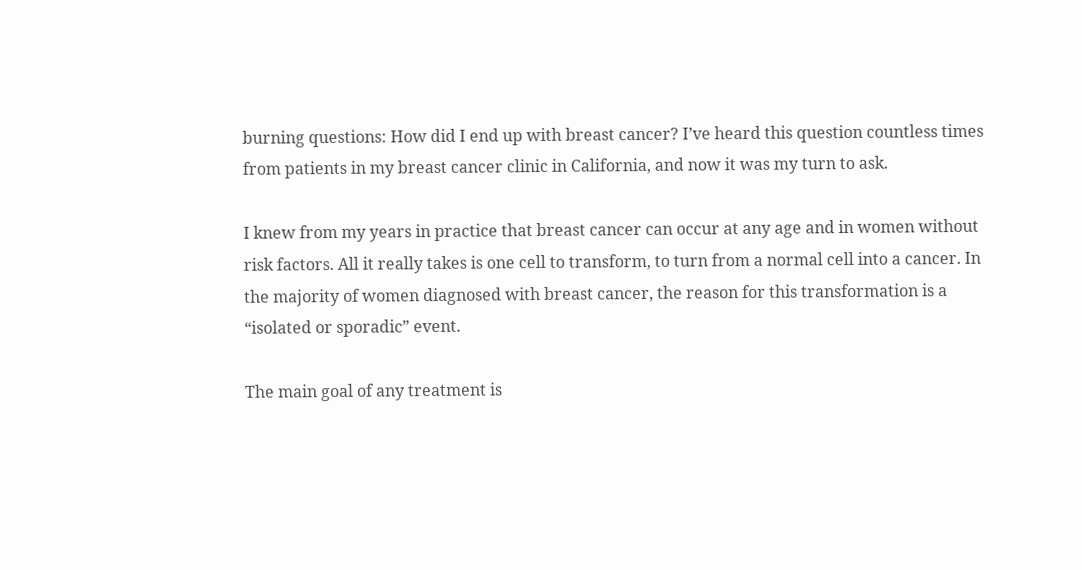burning questions: How did I end up with breast cancer? I’ve heard this question countless times from patients in my breast cancer clinic in California, and now it was my turn to ask.

I knew from my years in practice that breast cancer can occur at any age and in women without risk factors. All it really takes is one cell to transform, to turn from a normal cell into a cancer. In the majority of women diagnosed with breast cancer, the reason for this transformation is a “isolated or sporadic” event.

The main goal of any treatment is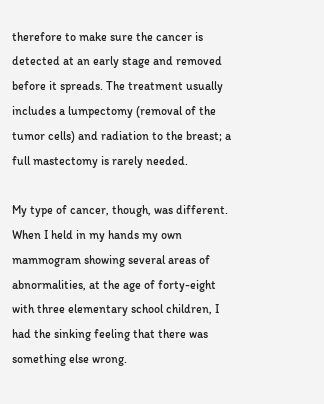therefore to make sure the cancer is detected at an early stage and removed before it spreads. The treatment usually includes a lumpectomy (removal of the tumor cells) and radiation to the breast; a full mastectomy is rarely needed.

My type of cancer, though, was different. When I held in my hands my own mammogram showing several areas of abnormalities, at the age of forty-eight with three elementary school children, I had the sinking feeling that there was something else wrong.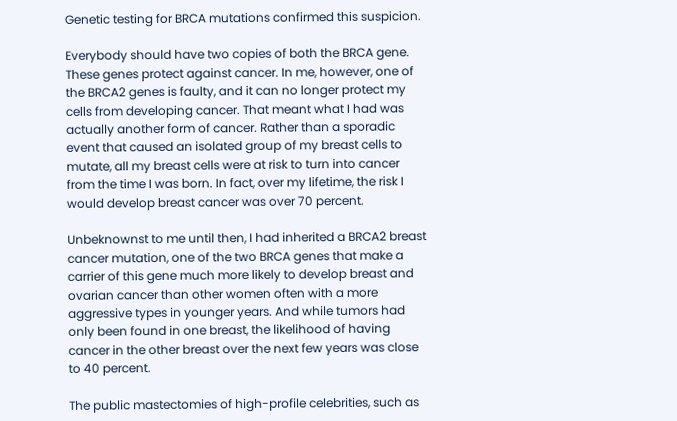Genetic testing for BRCA mutations confirmed this suspicion.

Everybody should have two copies of both the BRCA gene. These genes protect against cancer. In me, however, one of the BRCA2 genes is faulty, and it can no longer protect my cells from developing cancer. That meant what I had was actually another form of cancer. Rather than a sporadic event that caused an isolated group of my breast cells to mutate, all my breast cells were at risk to turn into cancer from the time I was born. In fact, over my lifetime, the risk I would develop breast cancer was over 70 percent.

Unbeknownst to me until then, I had inherited a BRCA2 breast cancer mutation, one of the two BRCA genes that make a carrier of this gene much more likely to develop breast and ovarian cancer than other women often with a more aggressive types in younger years. And while tumors had only been found in one breast, the likelihood of having cancer in the other breast over the next few years was close to 40 percent.

The public mastectomies of high-profile celebrities, such as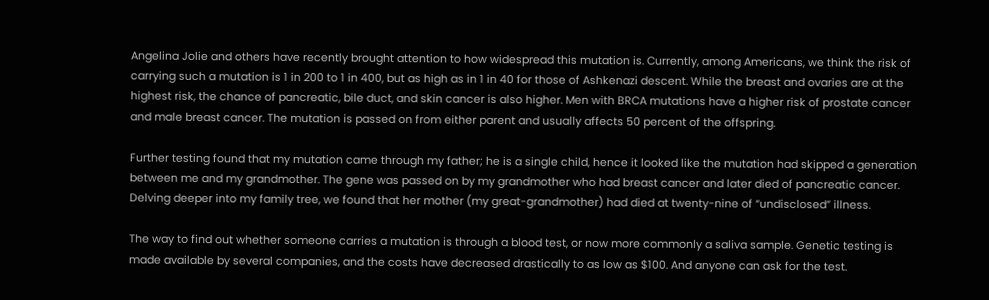Angelina Jolie and others have recently brought attention to how widespread this mutation is. Currently, among Americans, we think the risk of carrying such a mutation is 1 in 200 to 1 in 400, but as high as in 1 in 40 for those of Ashkenazi descent. While the breast and ovaries are at the highest risk, the chance of pancreatic, bile duct, and skin cancer is also higher. Men with BRCA mutations have a higher risk of prostate cancer and male breast cancer. The mutation is passed on from either parent and usually affects 50 percent of the offspring.

Further testing found that my mutation came through my father; he is a single child, hence it looked like the mutation had skipped a generation between me and my grandmother. The gene was passed on by my grandmother who had breast cancer and later died of pancreatic cancer. Delving deeper into my family tree, we found that her mother (my great-grandmother) had died at twenty-nine of “undisclosed” illness.

The way to find out whether someone carries a mutation is through a blood test, or now more commonly a saliva sample. Genetic testing is made available by several companies, and the costs have decreased drastically to as low as $100. And anyone can ask for the test.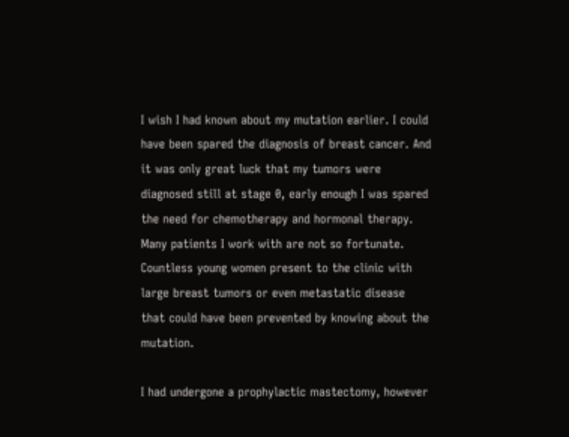I wish I had known about my mutation earlier. I could have been spared the diagnosis of breast cancer. And it was only great luck that my tumors were diagnosed still at stage 0, early enough I was spared the need for chemotherapy and hormonal therapy. Many patients I work with are not so fortunate. Countless young women present to the clinic with large breast tumors or even metastatic disease that could have been prevented by knowing about the mutation.

I had undergone a prophylactic mastectomy, however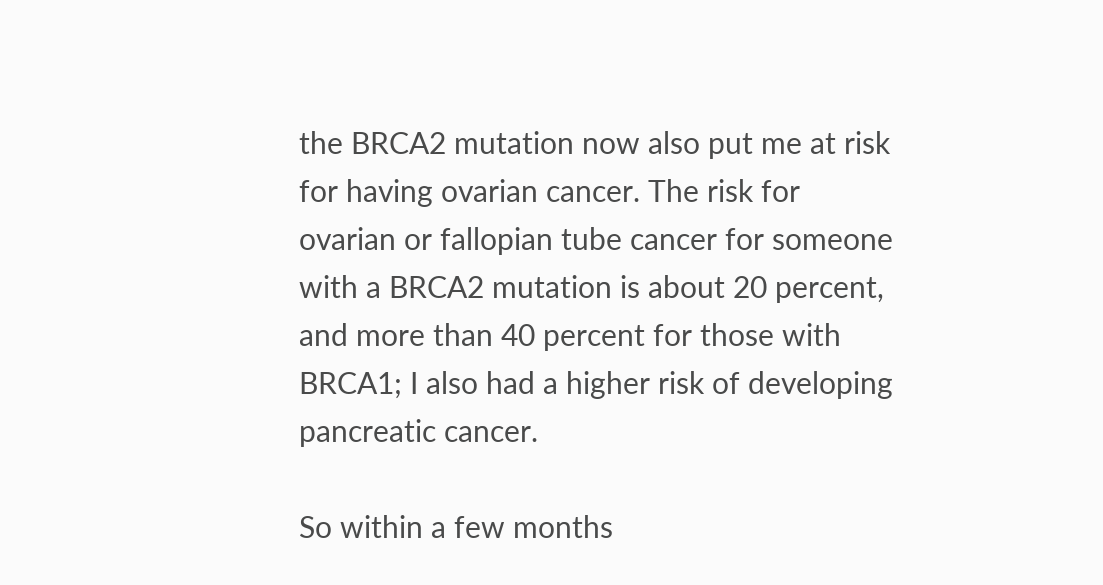the BRCA2 mutation now also put me at risk for having ovarian cancer. The risk for ovarian or fallopian tube cancer for someone with a BRCA2 mutation is about 20 percent, and more than 40 percent for those with BRCA1; I also had a higher risk of developing pancreatic cancer.

So within a few months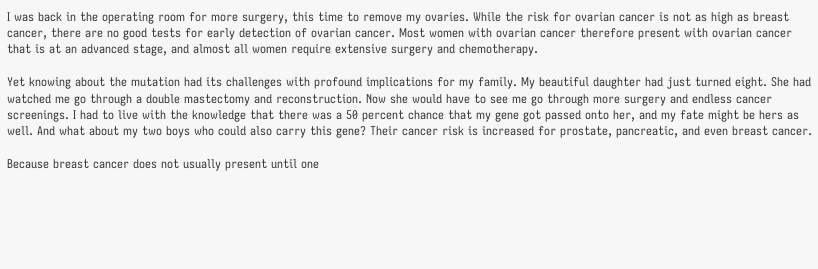I was back in the operating room for more surgery, this time to remove my ovaries. While the risk for ovarian cancer is not as high as breast cancer, there are no good tests for early detection of ovarian cancer. Most women with ovarian cancer therefore present with ovarian cancer that is at an advanced stage, and almost all women require extensive surgery and chemotherapy.

Yet knowing about the mutation had its challenges with profound implications for my family. My beautiful daughter had just turned eight. She had watched me go through a double mastectomy and reconstruction. Now she would have to see me go through more surgery and endless cancer screenings. I had to live with the knowledge that there was a 50 percent chance that my gene got passed onto her, and my fate might be hers as well. And what about my two boys who could also carry this gene? Their cancer risk is increased for prostate, pancreatic, and even breast cancer.

Because breast cancer does not usually present until one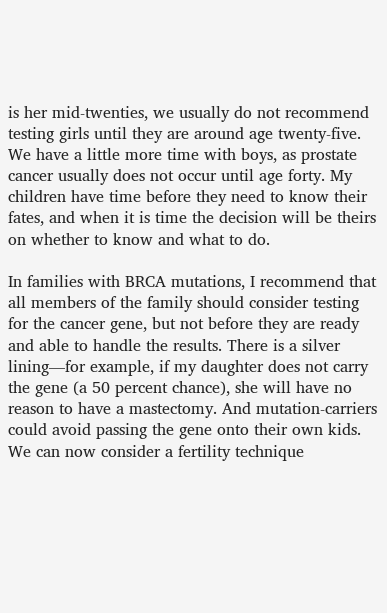is her mid-twenties, we usually do not recommend testing girls until they are around age twenty-five. We have a little more time with boys, as prostate cancer usually does not occur until age forty. My children have time before they need to know their fates, and when it is time the decision will be theirs on whether to know and what to do.

In families with BRCA mutations, I recommend that all members of the family should consider testing for the cancer gene, but not before they are ready and able to handle the results. There is a silver lining—for example, if my daughter does not carry the gene (a 50 percent chance), she will have no reason to have a mastectomy. And mutation-carriers could avoid passing the gene onto their own kids. We can now consider a fertility technique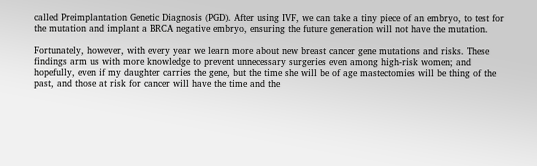called Preimplantation Genetic Diagnosis (PGD). After using IVF, we can take a tiny piece of an embryo, to test for the mutation and implant a BRCA negative embryo, ensuring the future generation will not have the mutation.

Fortunately, however, with every year we learn more about new breast cancer gene mutations and risks. These findings arm us with more knowledge to prevent unnecessary surgeries even among high-risk women; and hopefully, even if my daughter carries the gene, but the time she will be of age mastectomies will be thing of the past, and those at risk for cancer will have the time and the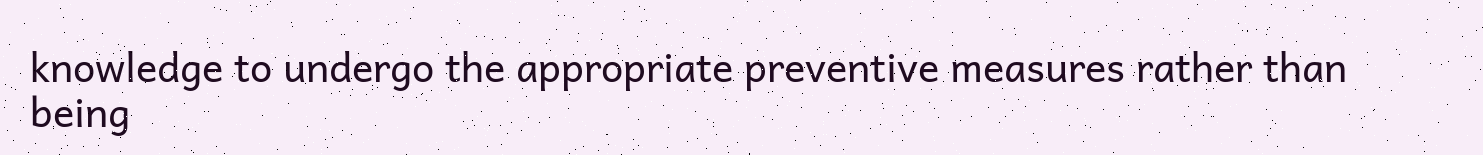knowledge to undergo the appropriate preventive measures rather than being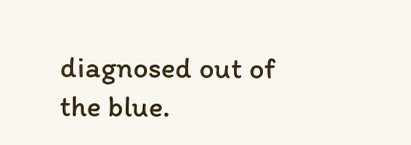diagnosed out of the blue.